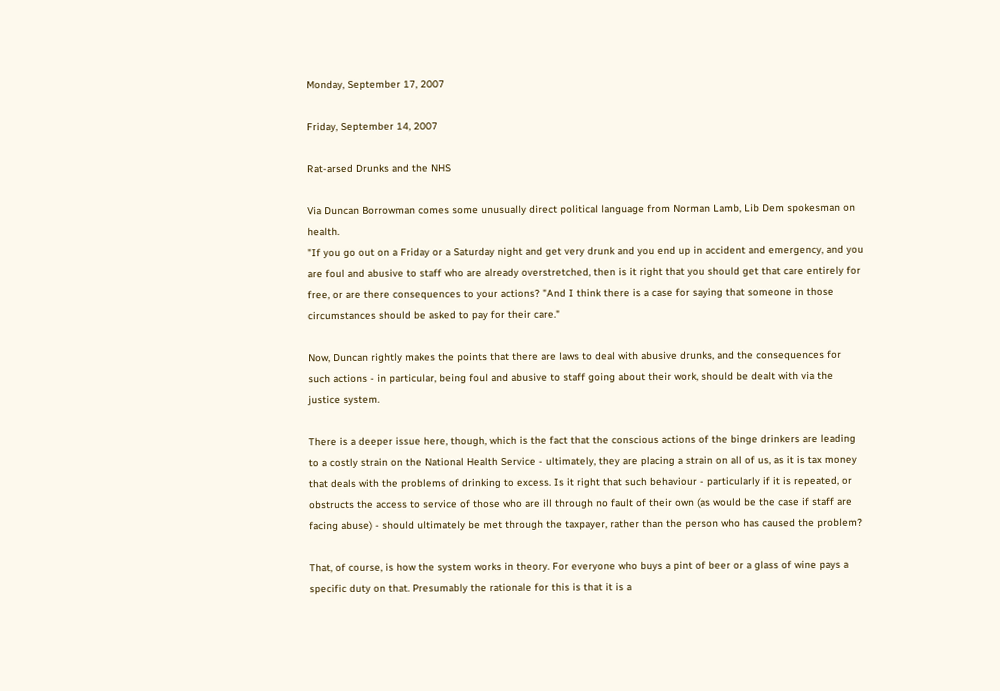Monday, September 17, 2007

Friday, September 14, 2007

Rat-arsed Drunks and the NHS

Via Duncan Borrowman comes some unusually direct political language from Norman Lamb, Lib Dem spokesman on health.
"If you go out on a Friday or a Saturday night and get very drunk and you end up in accident and emergency, and you are foul and abusive to staff who are already overstretched, then is it right that you should get that care entirely for free, or are there consequences to your actions? "And I think there is a case for saying that someone in those circumstances should be asked to pay for their care."

Now, Duncan rightly makes the points that there are laws to deal with abusive drunks, and the consequences for such actions - in particular, being foul and abusive to staff going about their work, should be dealt with via the justice system.

There is a deeper issue here, though, which is the fact that the conscious actions of the binge drinkers are leading to a costly strain on the National Health Service - ultimately, they are placing a strain on all of us, as it is tax money that deals with the problems of drinking to excess. Is it right that such behaviour - particularly if it is repeated, or obstructs the access to service of those who are ill through no fault of their own (as would be the case if staff are facing abuse) - should ultimately be met through the taxpayer, rather than the person who has caused the problem?

That, of course, is how the system works in theory. For everyone who buys a pint of beer or a glass of wine pays a specific duty on that. Presumably the rationale for this is that it is a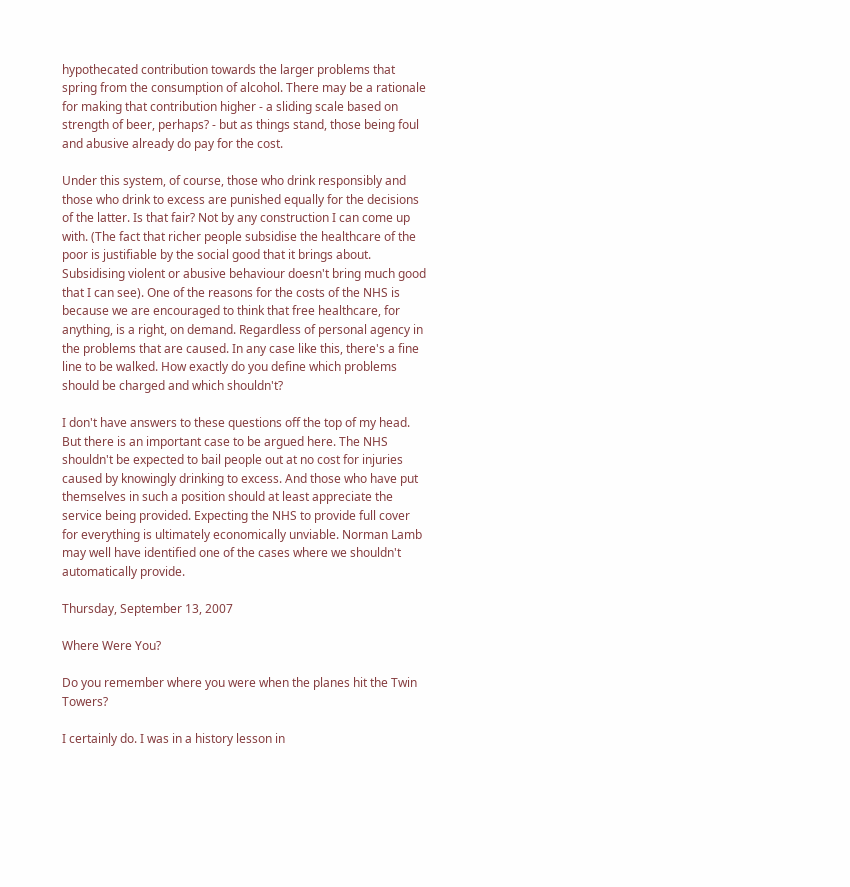hypothecated contribution towards the larger problems that spring from the consumption of alcohol. There may be a rationale for making that contribution higher - a sliding scale based on strength of beer, perhaps? - but as things stand, those being foul and abusive already do pay for the cost.

Under this system, of course, those who drink responsibly and those who drink to excess are punished equally for the decisions of the latter. Is that fair? Not by any construction I can come up with. (The fact that richer people subsidise the healthcare of the poor is justifiable by the social good that it brings about. Subsidising violent or abusive behaviour doesn't bring much good that I can see). One of the reasons for the costs of the NHS is because we are encouraged to think that free healthcare, for anything, is a right, on demand. Regardless of personal agency in the problems that are caused. In any case like this, there's a fine line to be walked. How exactly do you define which problems should be charged and which shouldn't?

I don't have answers to these questions off the top of my head. But there is an important case to be argued here. The NHS shouldn't be expected to bail people out at no cost for injuries caused by knowingly drinking to excess. And those who have put themselves in such a position should at least appreciate the service being provided. Expecting the NHS to provide full cover for everything is ultimately economically unviable. Norman Lamb may well have identified one of the cases where we shouldn't automatically provide.

Thursday, September 13, 2007

Where Were You?

Do you remember where you were when the planes hit the Twin Towers?

I certainly do. I was in a history lesson in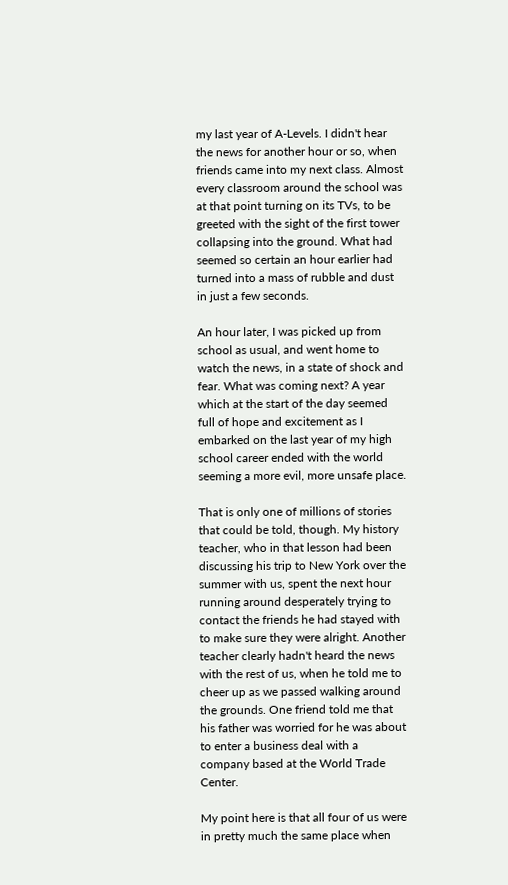my last year of A-Levels. I didn't hear the news for another hour or so, when friends came into my next class. Almost every classroom around the school was at that point turning on its TVs, to be greeted with the sight of the first tower collapsing into the ground. What had seemed so certain an hour earlier had turned into a mass of rubble and dust in just a few seconds.

An hour later, I was picked up from school as usual, and went home to watch the news, in a state of shock and fear. What was coming next? A year which at the start of the day seemed full of hope and excitement as I embarked on the last year of my high school career ended with the world seeming a more evil, more unsafe place.

That is only one of millions of stories that could be told, though. My history teacher, who in that lesson had been discussing his trip to New York over the summer with us, spent the next hour running around desperately trying to contact the friends he had stayed with to make sure they were alright. Another teacher clearly hadn't heard the news with the rest of us, when he told me to cheer up as we passed walking around the grounds. One friend told me that his father was worried for he was about to enter a business deal with a company based at the World Trade Center.

My point here is that all four of us were in pretty much the same place when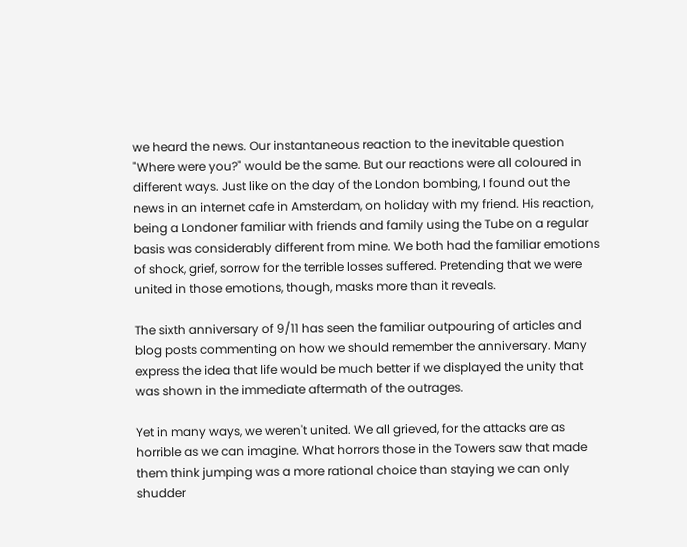we heard the news. Our instantaneous reaction to the inevitable question "Where were you?" would be the same. But our reactions were all coloured in different ways. Just like on the day of the London bombing, I found out the news in an internet cafe in Amsterdam, on holiday with my friend. His reaction, being a Londoner familiar with friends and family using the Tube on a regular basis was considerably different from mine. We both had the familiar emotions of shock, grief, sorrow for the terrible losses suffered. Pretending that we were united in those emotions, though, masks more than it reveals.

The sixth anniversary of 9/11 has seen the familiar outpouring of articles and blog posts commenting on how we should remember the anniversary. Many express the idea that life would be much better if we displayed the unity that was shown in the immediate aftermath of the outrages.

Yet in many ways, we weren't united. We all grieved, for the attacks are as horrible as we can imagine. What horrors those in the Towers saw that made them think jumping was a more rational choice than staying we can only shudder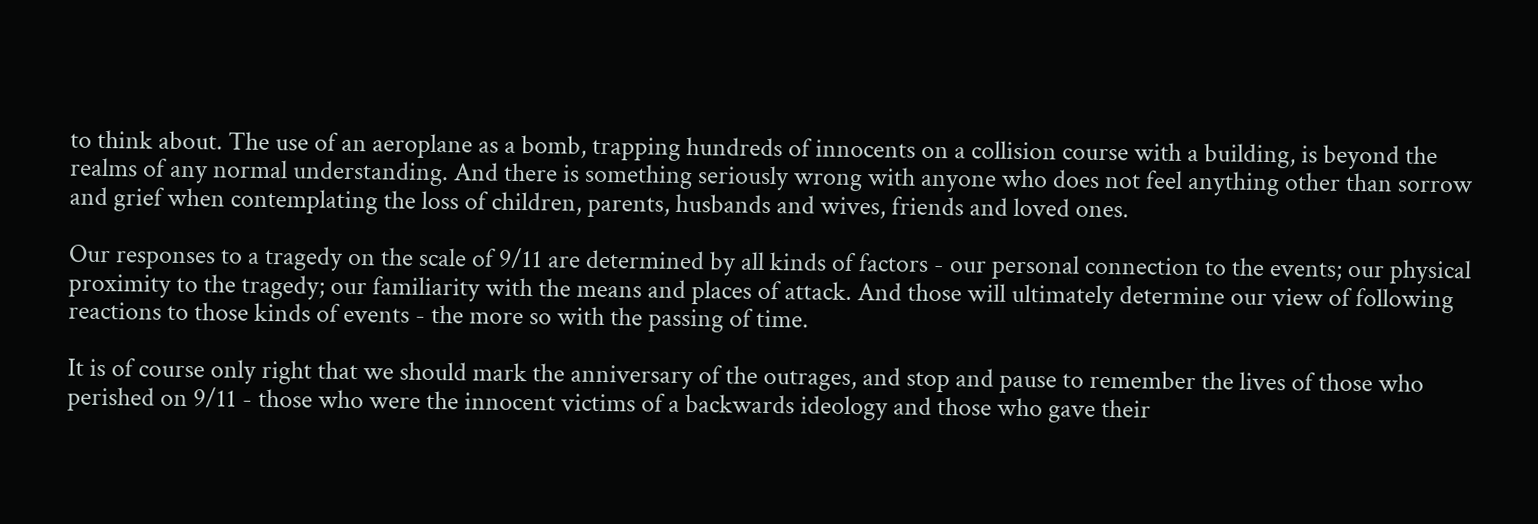to think about. The use of an aeroplane as a bomb, trapping hundreds of innocents on a collision course with a building, is beyond the realms of any normal understanding. And there is something seriously wrong with anyone who does not feel anything other than sorrow and grief when contemplating the loss of children, parents, husbands and wives, friends and loved ones.

Our responses to a tragedy on the scale of 9/11 are determined by all kinds of factors - our personal connection to the events; our physical proximity to the tragedy; our familiarity with the means and places of attack. And those will ultimately determine our view of following reactions to those kinds of events - the more so with the passing of time.

It is of course only right that we should mark the anniversary of the outrages, and stop and pause to remember the lives of those who perished on 9/11 - those who were the innocent victims of a backwards ideology and those who gave their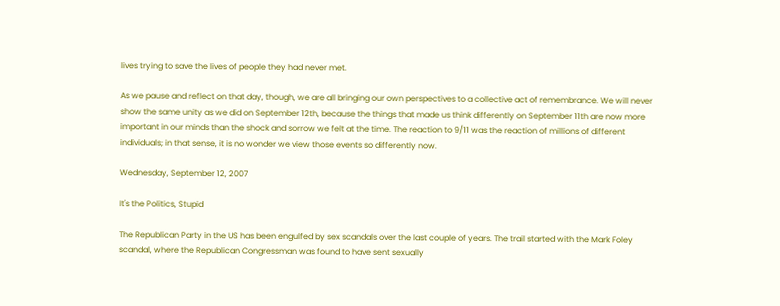lives trying to save the lives of people they had never met.

As we pause and reflect on that day, though, we are all bringing our own perspectives to a collective act of remembrance. We will never show the same unity as we did on September 12th, because the things that made us think differently on September 11th are now more important in our minds than the shock and sorrow we felt at the time. The reaction to 9/11 was the reaction of millions of different individuals; in that sense, it is no wonder we view those events so differently now.

Wednesday, September 12, 2007

It's the Politics, Stupid

The Republican Party in the US has been engulfed by sex scandals over the last couple of years. The trail started with the Mark Foley scandal, where the Republican Congressman was found to have sent sexually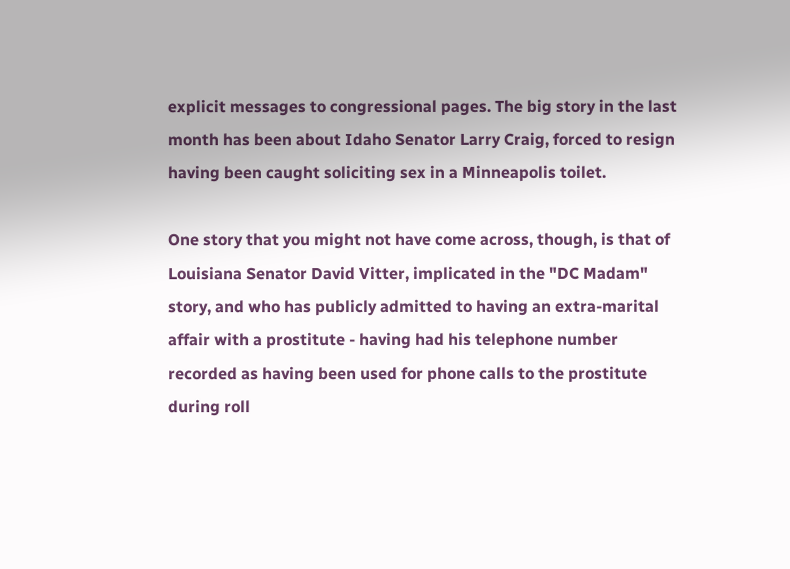explicit messages to congressional pages. The big story in the last month has been about Idaho Senator Larry Craig, forced to resign having been caught soliciting sex in a Minneapolis toilet.

One story that you might not have come across, though, is that of Louisiana Senator David Vitter, implicated in the "DC Madam" story, and who has publicly admitted to having an extra-marital affair with a prostitute - having had his telephone number recorded as having been used for phone calls to the prostitute during roll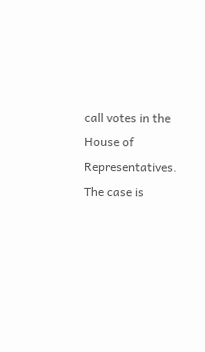call votes in the House of Representatives. The case is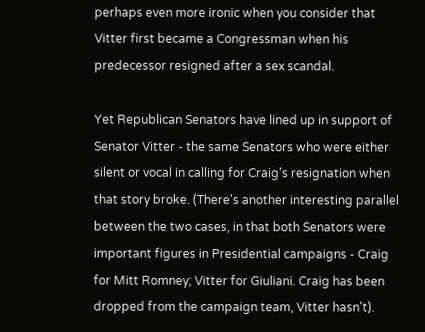perhaps even more ironic when you consider that Vitter first became a Congressman when his predecessor resigned after a sex scandal.

Yet Republican Senators have lined up in support of Senator Vitter - the same Senators who were either silent or vocal in calling for Craig's resignation when that story broke. (There's another interesting parallel between the two cases, in that both Senators were important figures in Presidential campaigns - Craig for Mitt Romney; Vitter for Giuliani. Craig has been dropped from the campaign team, Vitter hasn't).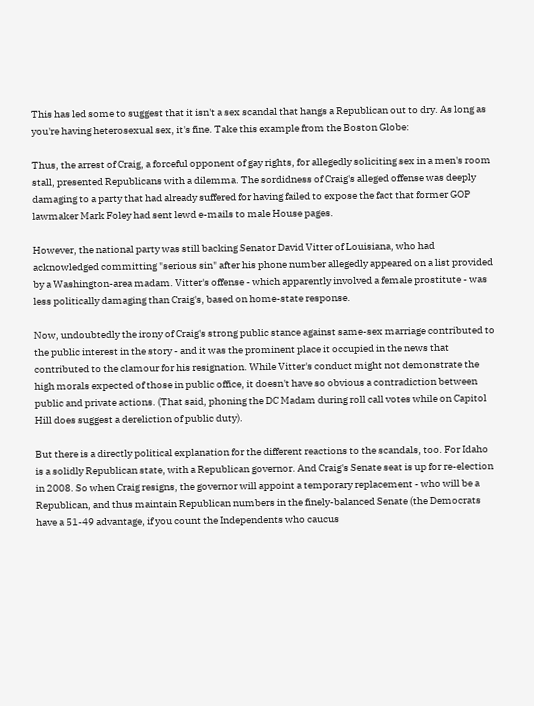This has led some to suggest that it isn't a sex scandal that hangs a Republican out to dry. As long as you're having heterosexual sex, it's fine. Take this example from the Boston Globe:

Thus, the arrest of Craig, a forceful opponent of gay rights, for allegedly soliciting sex in a men's room stall, presented Republicans with a dilemma. The sordidness of Craig's alleged offense was deeply damaging to a party that had already suffered for having failed to expose the fact that former GOP lawmaker Mark Foley had sent lewd e-mails to male House pages.

However, the national party was still backing Senator David Vitter of Louisiana, who had acknowledged committing "serious sin" after his phone number allegedly appeared on a list provided by a Washington-area madam. Vitter's offense - which apparently involved a female prostitute - was less politically damaging than Craig's, based on home-state response.

Now, undoubtedly the irony of Craig's strong public stance against same-sex marriage contributed to the public interest in the story - and it was the prominent place it occupied in the news that contributed to the clamour for his resignation. While Vitter's conduct might not demonstrate the high morals expected of those in public office, it doesn't have so obvious a contradiction between public and private actions. (That said, phoning the DC Madam during roll call votes while on Capitol Hill does suggest a dereliction of public duty).

But there is a directly political explanation for the different reactions to the scandals, too. For Idaho is a solidly Republican state, with a Republican governor. And Craig's Senate seat is up for re-election in 2008. So when Craig resigns, the governor will appoint a temporary replacement - who will be a Republican, and thus maintain Republican numbers in the finely-balanced Senate (the Democrats have a 51-49 advantage, if you count the Independents who caucus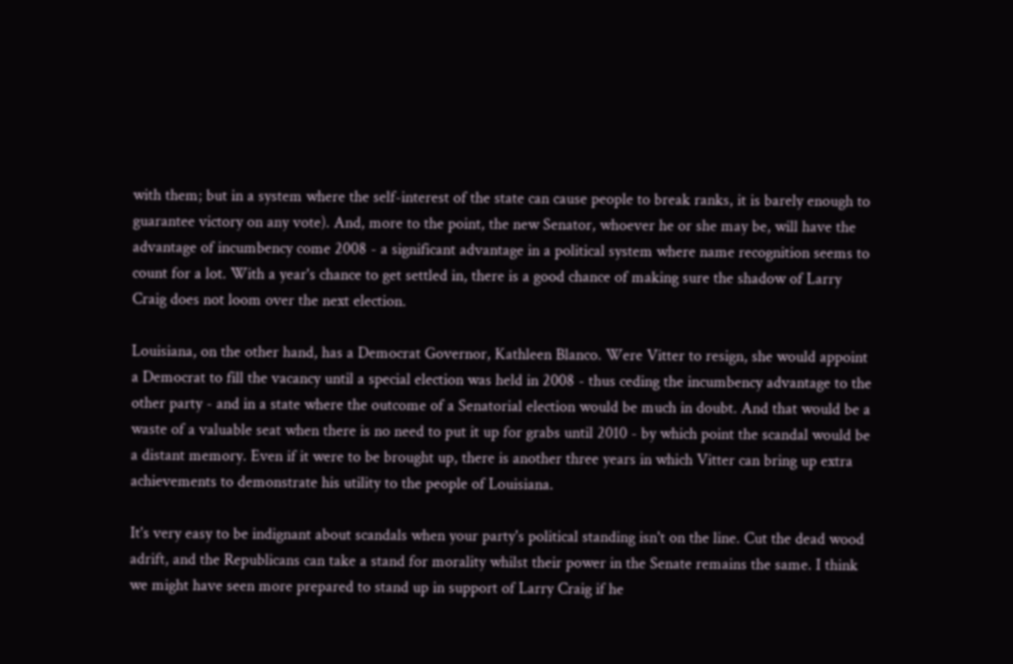with them; but in a system where the self-interest of the state can cause people to break ranks, it is barely enough to guarantee victory on any vote). And, more to the point, the new Senator, whoever he or she may be, will have the advantage of incumbency come 2008 - a significant advantage in a political system where name recognition seems to count for a lot. With a year's chance to get settled in, there is a good chance of making sure the shadow of Larry Craig does not loom over the next election.

Louisiana, on the other hand, has a Democrat Governor, Kathleen Blanco. Were Vitter to resign, she would appoint a Democrat to fill the vacancy until a special election was held in 2008 - thus ceding the incumbency advantage to the other party - and in a state where the outcome of a Senatorial election would be much in doubt. And that would be a waste of a valuable seat when there is no need to put it up for grabs until 2010 - by which point the scandal would be a distant memory. Even if it were to be brought up, there is another three years in which Vitter can bring up extra achievements to demonstrate his utility to the people of Louisiana.

It's very easy to be indignant about scandals when your party's political standing isn't on the line. Cut the dead wood adrift, and the Republicans can take a stand for morality whilst their power in the Senate remains the same. I think we might have seen more prepared to stand up in support of Larry Craig if he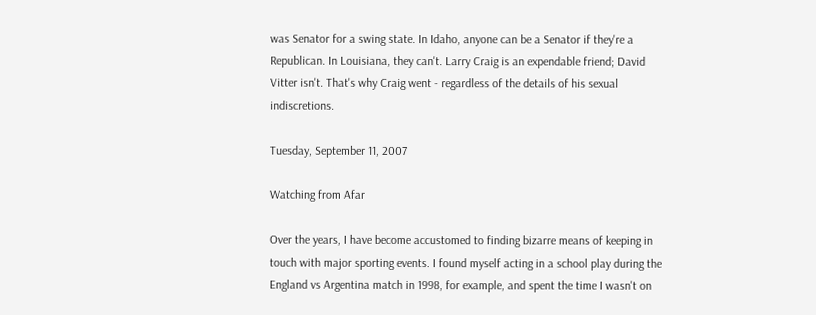was Senator for a swing state. In Idaho, anyone can be a Senator if they're a Republican. In Louisiana, they can't. Larry Craig is an expendable friend; David Vitter isn't. That's why Craig went - regardless of the details of his sexual indiscretions.

Tuesday, September 11, 2007

Watching from Afar

Over the years, I have become accustomed to finding bizarre means of keeping in touch with major sporting events. I found myself acting in a school play during the England vs Argentina match in 1998, for example, and spent the time I wasn't on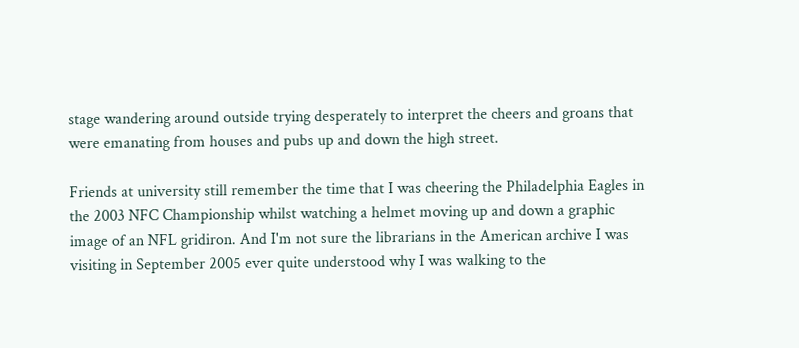stage wandering around outside trying desperately to interpret the cheers and groans that were emanating from houses and pubs up and down the high street.

Friends at university still remember the time that I was cheering the Philadelphia Eagles in the 2003 NFC Championship whilst watching a helmet moving up and down a graphic image of an NFL gridiron. And I'm not sure the librarians in the American archive I was visiting in September 2005 ever quite understood why I was walking to the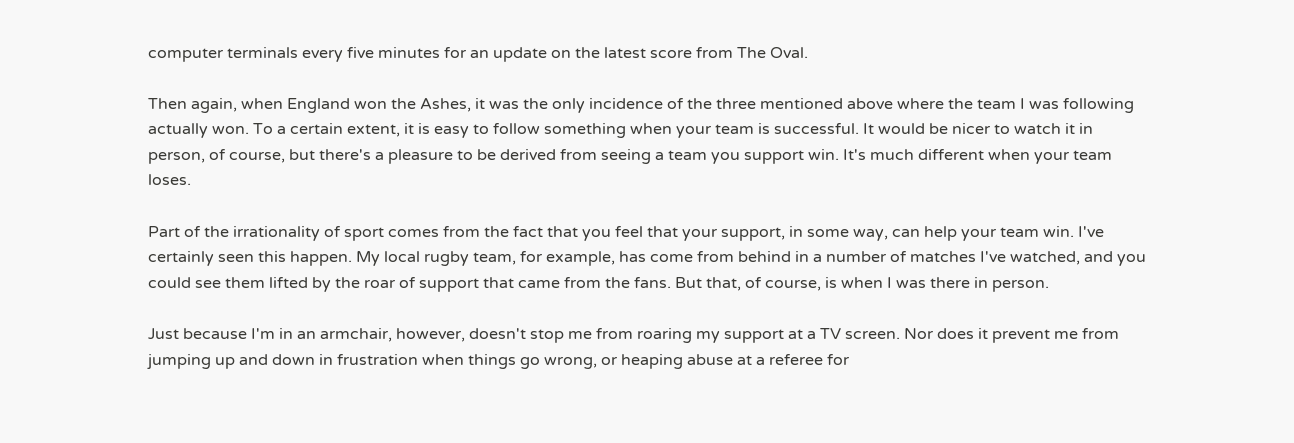computer terminals every five minutes for an update on the latest score from The Oval.

Then again, when England won the Ashes, it was the only incidence of the three mentioned above where the team I was following actually won. To a certain extent, it is easy to follow something when your team is successful. It would be nicer to watch it in person, of course, but there's a pleasure to be derived from seeing a team you support win. It's much different when your team loses.

Part of the irrationality of sport comes from the fact that you feel that your support, in some way, can help your team win. I've certainly seen this happen. My local rugby team, for example, has come from behind in a number of matches I've watched, and you could see them lifted by the roar of support that came from the fans. But that, of course, is when I was there in person.

Just because I'm in an armchair, however, doesn't stop me from roaring my support at a TV screen. Nor does it prevent me from jumping up and down in frustration when things go wrong, or heaping abuse at a referee for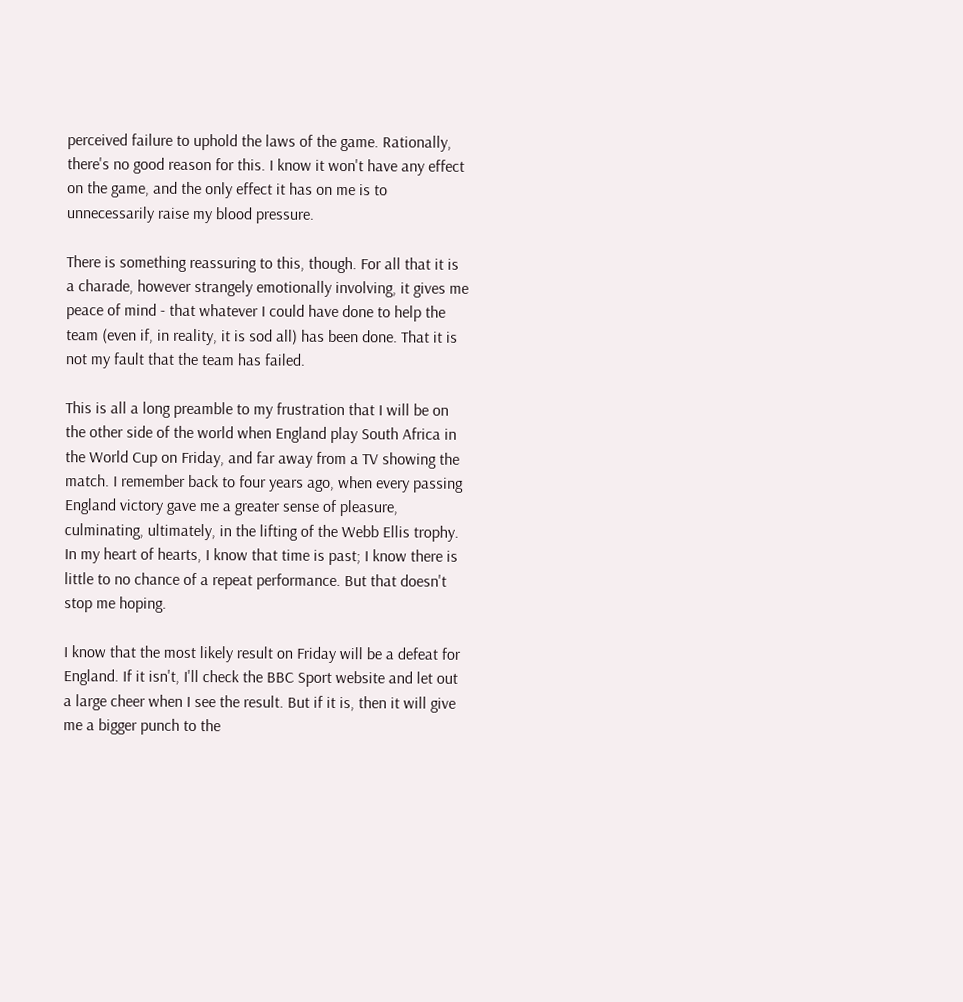perceived failure to uphold the laws of the game. Rationally, there's no good reason for this. I know it won't have any effect on the game, and the only effect it has on me is to unnecessarily raise my blood pressure.

There is something reassuring to this, though. For all that it is a charade, however strangely emotionally involving, it gives me peace of mind - that whatever I could have done to help the team (even if, in reality, it is sod all) has been done. That it is not my fault that the team has failed.

This is all a long preamble to my frustration that I will be on the other side of the world when England play South Africa in the World Cup on Friday, and far away from a TV showing the match. I remember back to four years ago, when every passing England victory gave me a greater sense of pleasure, culminating, ultimately, in the lifting of the Webb Ellis trophy. In my heart of hearts, I know that time is past; I know there is little to no chance of a repeat performance. But that doesn't stop me hoping.

I know that the most likely result on Friday will be a defeat for England. If it isn't, I'll check the BBC Sport website and let out a large cheer when I see the result. But if it is, then it will give me a bigger punch to the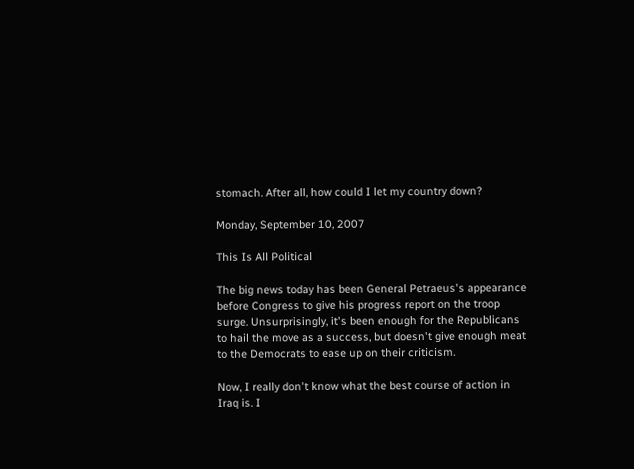stomach. After all, how could I let my country down?

Monday, September 10, 2007

This Is All Political

The big news today has been General Petraeus's appearance before Congress to give his progress report on the troop surge. Unsurprisingly, it's been enough for the Republicans to hail the move as a success, but doesn't give enough meat to the Democrats to ease up on their criticism.

Now, I really don't know what the best course of action in Iraq is. I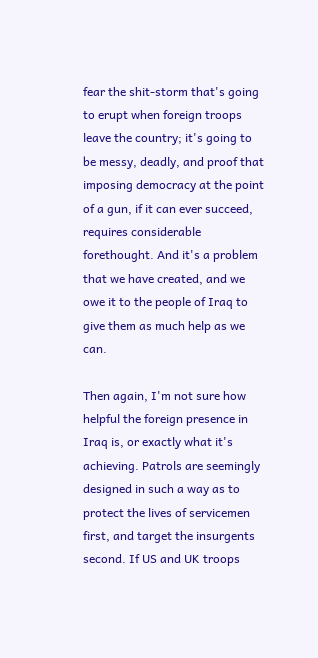fear the shit-storm that's going to erupt when foreign troops leave the country; it's going to be messy, deadly, and proof that imposing democracy at the point of a gun, if it can ever succeed, requires considerable forethought. And it's a problem that we have created, and we owe it to the people of Iraq to give them as much help as we can.

Then again, I'm not sure how helpful the foreign presence in Iraq is, or exactly what it's achieving. Patrols are seemingly designed in such a way as to protect the lives of servicemen first, and target the insurgents second. If US and UK troops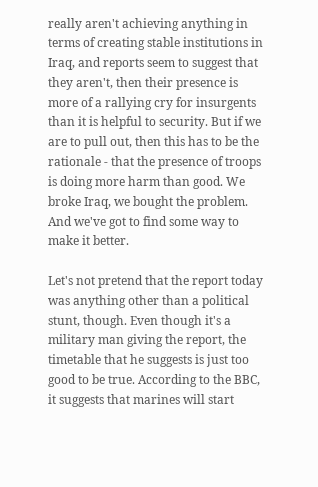really aren't achieving anything in terms of creating stable institutions in Iraq, and reports seem to suggest that they aren't, then their presence is more of a rallying cry for insurgents than it is helpful to security. But if we are to pull out, then this has to be the rationale - that the presence of troops is doing more harm than good. We broke Iraq, we bought the problem. And we've got to find some way to make it better.

Let's not pretend that the report today was anything other than a political stunt, though. Even though it's a military man giving the report, the timetable that he suggests is just too good to be true. According to the BBC, it suggests that marines will start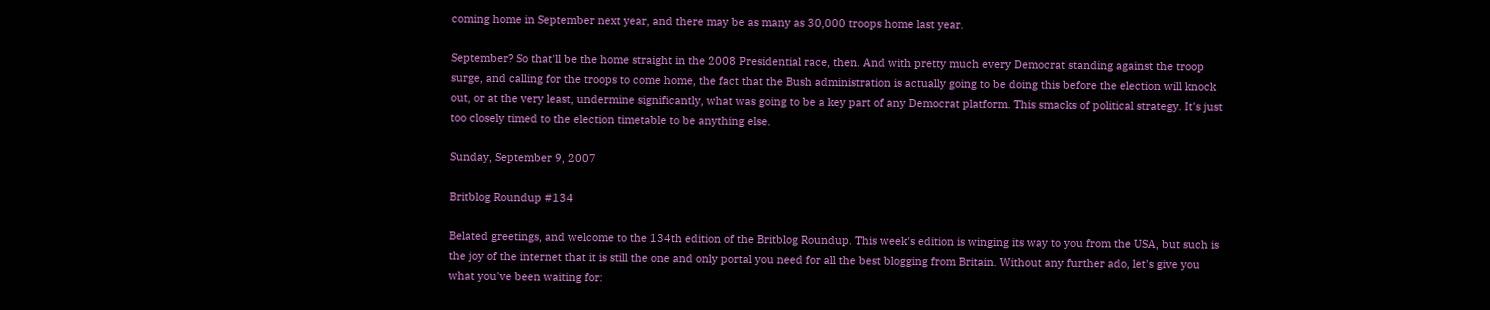coming home in September next year, and there may be as many as 30,000 troops home last year.

September? So that'll be the home straight in the 2008 Presidential race, then. And with pretty much every Democrat standing against the troop surge, and calling for the troops to come home, the fact that the Bush administration is actually going to be doing this before the election will knock out, or at the very least, undermine significantly, what was going to be a key part of any Democrat platform. This smacks of political strategy. It's just too closely timed to the election timetable to be anything else.

Sunday, September 9, 2007

Britblog Roundup #134

Belated greetings, and welcome to the 134th edition of the Britblog Roundup. This week's edition is winging its way to you from the USA, but such is the joy of the internet that it is still the one and only portal you need for all the best blogging from Britain. Without any further ado, let's give you what you've been waiting for: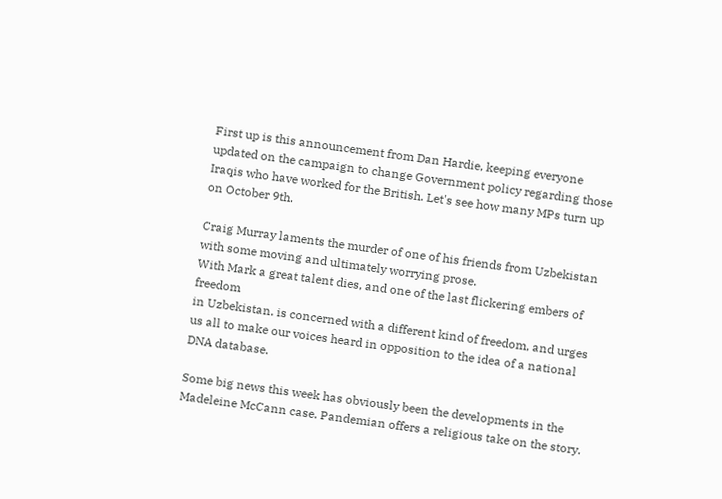First up is this announcement from Dan Hardie, keeping everyone updated on the campaign to change Government policy regarding those Iraqis who have worked for the British. Let's see how many MPs turn up on October 9th.

Craig Murray laments the murder of one of his friends from Uzbekistan with some moving and ultimately worrying prose.
With Mark a great talent dies, and one of the last flickering embers of freedom
in Uzbekistan. is concerned with a different kind of freedom, and urges us all to make our voices heard in opposition to the idea of a national DNA database.

Some big news this week has obviously been the developments in the Madeleine McCann case. Pandemian offers a religious take on the story.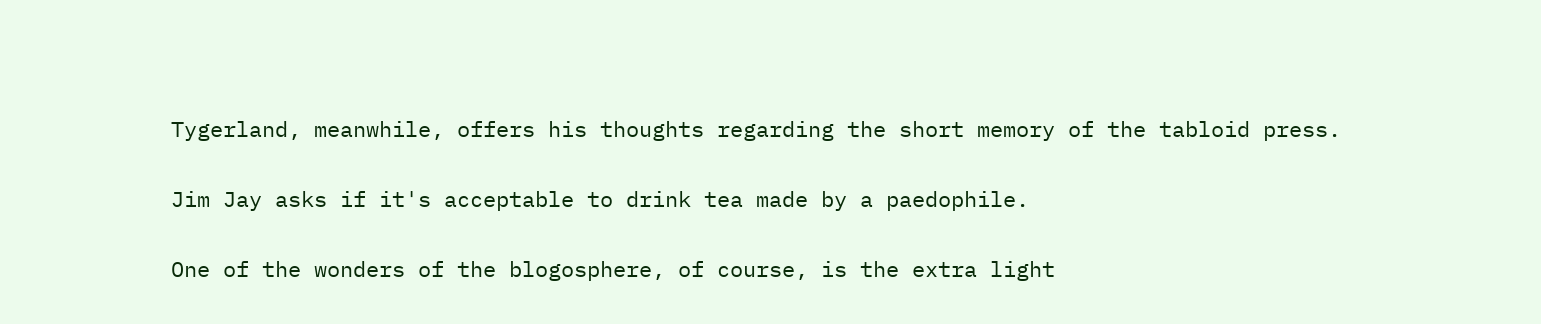Tygerland, meanwhile, offers his thoughts regarding the short memory of the tabloid press.

Jim Jay asks if it's acceptable to drink tea made by a paedophile.

One of the wonders of the blogosphere, of course, is the extra light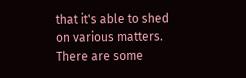that it's able to shed on various matters. There are some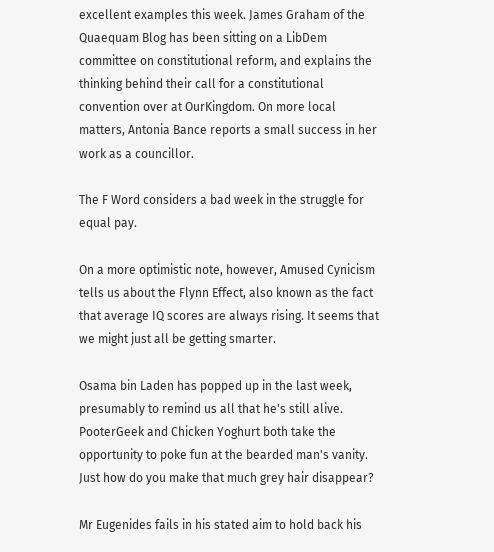excellent examples this week. James Graham of the Quaequam Blog has been sitting on a LibDem committee on constitutional reform, and explains the thinking behind their call for a constitutional convention over at OurKingdom. On more local matters, Antonia Bance reports a small success in her work as a councillor.

The F Word considers a bad week in the struggle for equal pay.

On a more optimistic note, however, Amused Cynicism tells us about the Flynn Effect, also known as the fact that average IQ scores are always rising. It seems that we might just all be getting smarter.

Osama bin Laden has popped up in the last week, presumably to remind us all that he's still alive. PooterGeek and Chicken Yoghurt both take the opportunity to poke fun at the bearded man's vanity. Just how do you make that much grey hair disappear?

Mr Eugenides fails in his stated aim to hold back his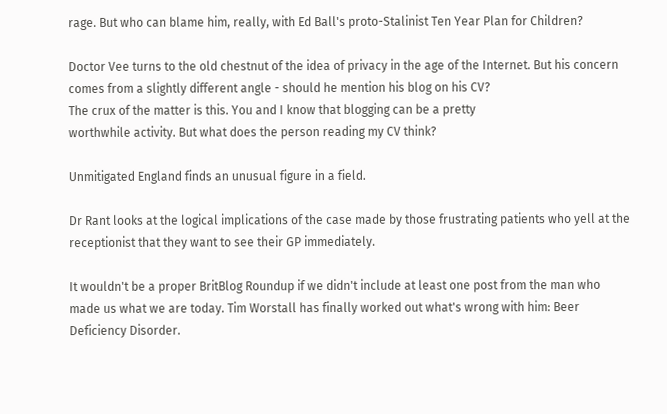rage. But who can blame him, really, with Ed Ball's proto-Stalinist Ten Year Plan for Children?

Doctor Vee turns to the old chestnut of the idea of privacy in the age of the Internet. But his concern comes from a slightly different angle - should he mention his blog on his CV?
The crux of the matter is this. You and I know that blogging can be a pretty
worthwhile activity. But what does the person reading my CV think?

Unmitigated England finds an unusual figure in a field.

Dr Rant looks at the logical implications of the case made by those frustrating patients who yell at the receptionist that they want to see their GP immediately.

It wouldn't be a proper BritBlog Roundup if we didn't include at least one post from the man who made us what we are today. Tim Worstall has finally worked out what's wrong with him: Beer Deficiency Disorder.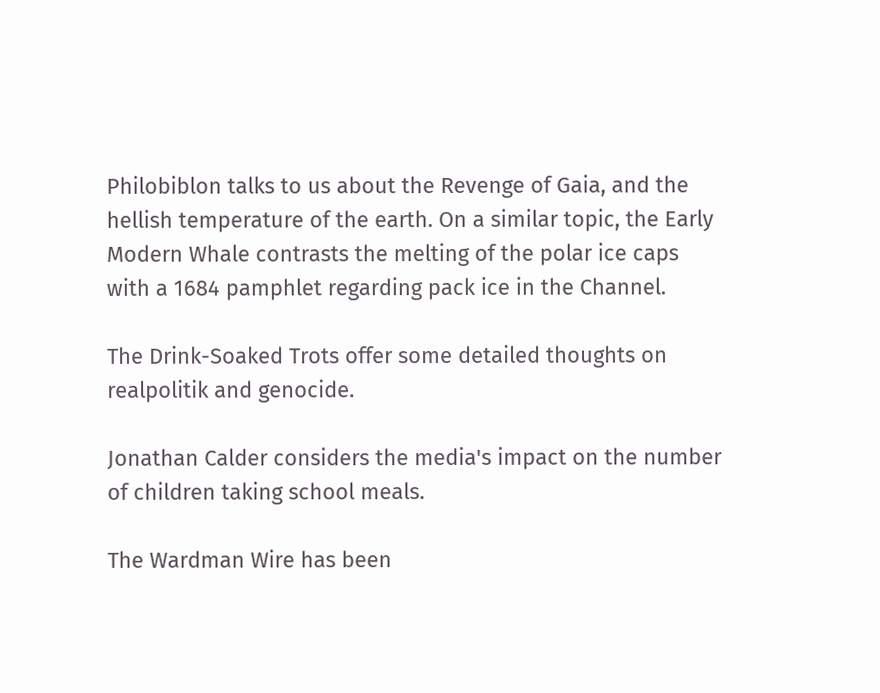Philobiblon talks to us about the Revenge of Gaia, and the hellish temperature of the earth. On a similar topic, the Early Modern Whale contrasts the melting of the polar ice caps with a 1684 pamphlet regarding pack ice in the Channel.

The Drink-Soaked Trots offer some detailed thoughts on realpolitik and genocide.

Jonathan Calder considers the media's impact on the number of children taking school meals.

The Wardman Wire has been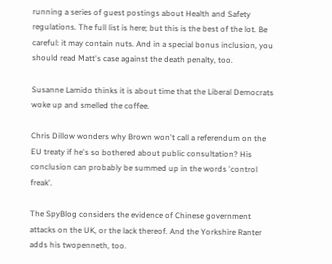running a series of guest postings about Health and Safety regulations. The full list is here; but this is the best of the lot. Be careful: it may contain nuts. And in a special bonus inclusion, you should read Matt's case against the death penalty, too.

Susanne Lamido thinks it is about time that the Liberal Democrats woke up and smelled the coffee.

Chris Dillow wonders why Brown won't call a referendum on the EU treaty if he's so bothered about public consultation? His conclusion can probably be summed up in the words 'control freak'.

The SpyBlog considers the evidence of Chinese government attacks on the UK, or the lack thereof. And the Yorkshire Ranter adds his twopenneth, too.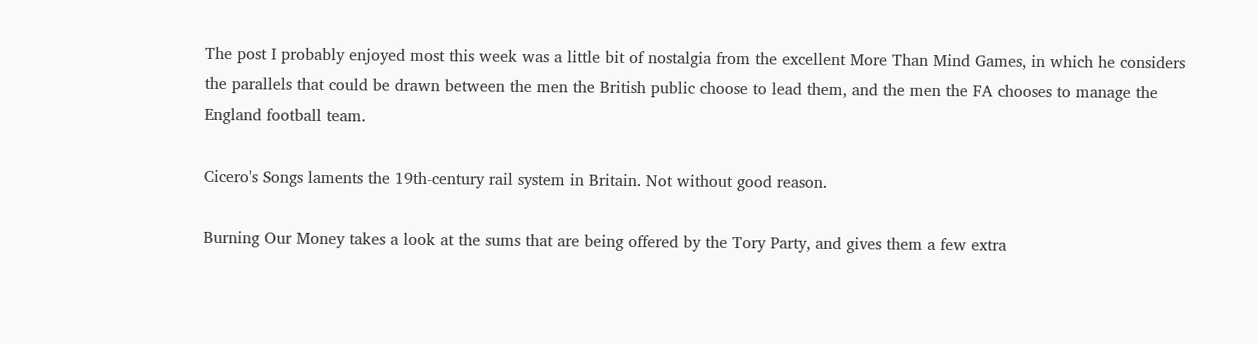The post I probably enjoyed most this week was a little bit of nostalgia from the excellent More Than Mind Games, in which he considers the parallels that could be drawn between the men the British public choose to lead them, and the men the FA chooses to manage the England football team.

Cicero's Songs laments the 19th-century rail system in Britain. Not without good reason.

Burning Our Money takes a look at the sums that are being offered by the Tory Party, and gives them a few extra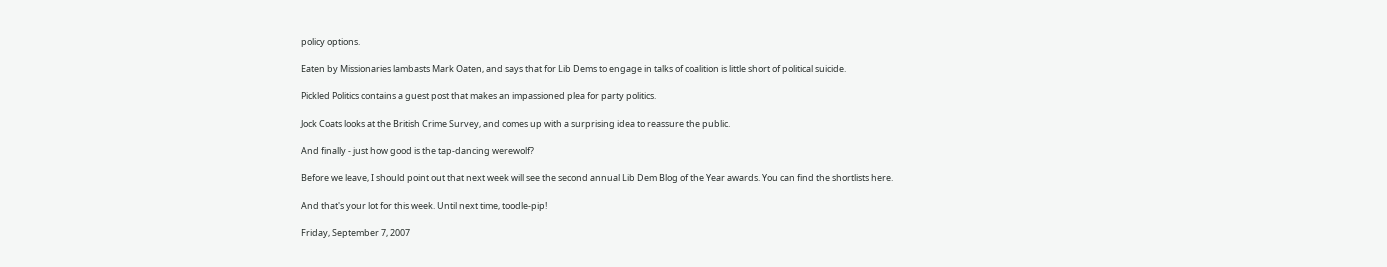policy options.

Eaten by Missionaries lambasts Mark Oaten, and says that for Lib Dems to engage in talks of coalition is little short of political suicide.

Pickled Politics contains a guest post that makes an impassioned plea for party politics.

Jock Coats looks at the British Crime Survey, and comes up with a surprising idea to reassure the public.

And finally - just how good is the tap-dancing werewolf?

Before we leave, I should point out that next week will see the second annual Lib Dem Blog of the Year awards. You can find the shortlists here.

And that's your lot for this week. Until next time, toodle-pip!

Friday, September 7, 2007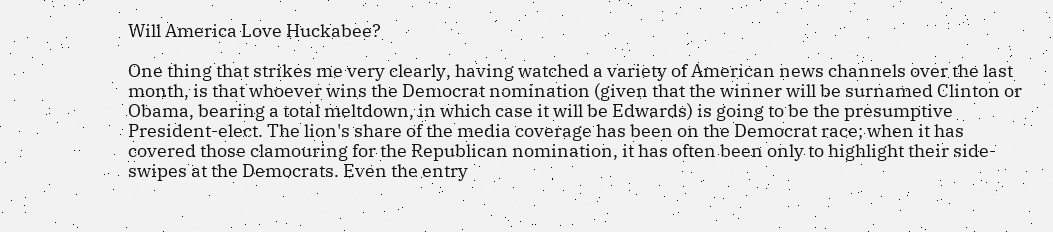Will America Love Huckabee?

One thing that strikes me very clearly, having watched a variety of American news channels over the last month, is that whoever wins the Democrat nomination (given that the winner will be surnamed Clinton or Obama, bearing a total meltdown, in which case it will be Edwards) is going to be the presumptive President-elect. The lion's share of the media coverage has been on the Democrat race; when it has covered those clamouring for the Republican nomination, it has often been only to highlight their side-swipes at the Democrats. Even the entry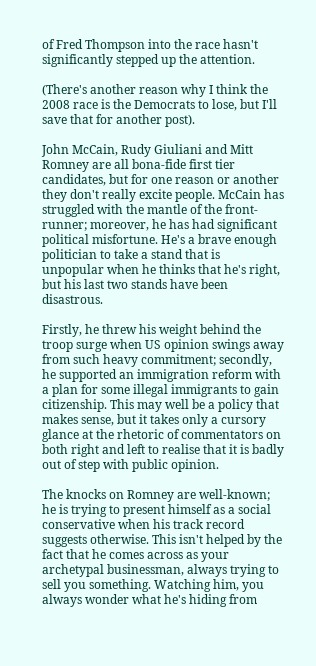of Fred Thompson into the race hasn't significantly stepped up the attention.

(There's another reason why I think the 2008 race is the Democrats to lose, but I'll save that for another post).

John McCain, Rudy Giuliani and Mitt Romney are all bona-fide first tier candidates, but for one reason or another they don't really excite people. McCain has struggled with the mantle of the front-runner; moreover, he has had significant political misfortune. He's a brave enough politician to take a stand that is unpopular when he thinks that he's right, but his last two stands have been disastrous.

Firstly, he threw his weight behind the troop surge when US opinion swings away from such heavy commitment; secondly, he supported an immigration reform with a plan for some illegal immigrants to gain citizenship. This may well be a policy that makes sense, but it takes only a cursory glance at the rhetoric of commentators on both right and left to realise that it is badly out of step with public opinion.

The knocks on Romney are well-known; he is trying to present himself as a social conservative when his track record suggests otherwise. This isn't helped by the fact that he comes across as your archetypal businessman, always trying to sell you something. Watching him, you always wonder what he's hiding from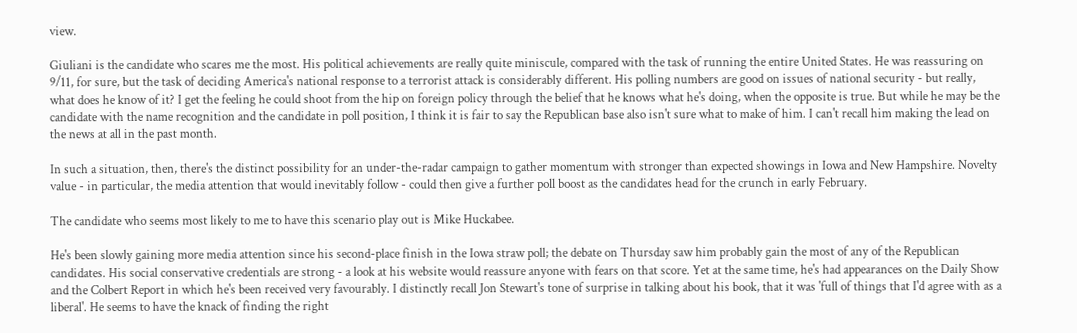view.

Giuliani is the candidate who scares me the most. His political achievements are really quite miniscule, compared with the task of running the entire United States. He was reassuring on 9/11, for sure, but the task of deciding America's national response to a terrorist attack is considerably different. His polling numbers are good on issues of national security - but really, what does he know of it? I get the feeling he could shoot from the hip on foreign policy through the belief that he knows what he's doing, when the opposite is true. But while he may be the candidate with the name recognition and the candidate in poll position, I think it is fair to say the Republican base also isn't sure what to make of him. I can't recall him making the lead on the news at all in the past month.

In such a situation, then, there's the distinct possibility for an under-the-radar campaign to gather momentum with stronger than expected showings in Iowa and New Hampshire. Novelty value - in particular, the media attention that would inevitably follow - could then give a further poll boost as the candidates head for the crunch in early February.

The candidate who seems most likely to me to have this scenario play out is Mike Huckabee.

He's been slowly gaining more media attention since his second-place finish in the Iowa straw poll; the debate on Thursday saw him probably gain the most of any of the Republican candidates. His social conservative credentials are strong - a look at his website would reassure anyone with fears on that score. Yet at the same time, he's had appearances on the Daily Show and the Colbert Report in which he's been received very favourably. I distinctly recall Jon Stewart's tone of surprise in talking about his book, that it was 'full of things that I'd agree with as a liberal'. He seems to have the knack of finding the right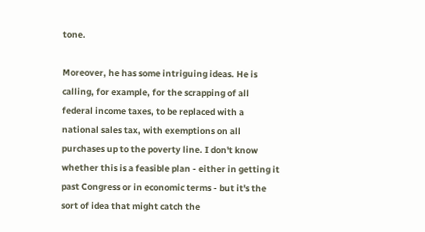tone.

Moreover, he has some intriguing ideas. He is calling, for example, for the scrapping of all federal income taxes, to be replaced with a national sales tax, with exemptions on all purchases up to the poverty line. I don't know whether this is a feasible plan - either in getting it past Congress or in economic terms - but it's the sort of idea that might catch the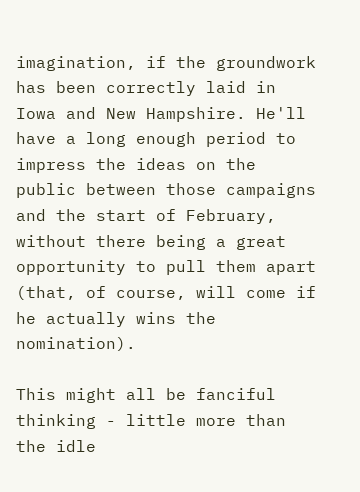imagination, if the groundwork has been correctly laid in Iowa and New Hampshire. He'll have a long enough period to impress the ideas on the public between those campaigns and the start of February, without there being a great opportunity to pull them apart (that, of course, will come if he actually wins the nomination).

This might all be fanciful thinking - little more than the idle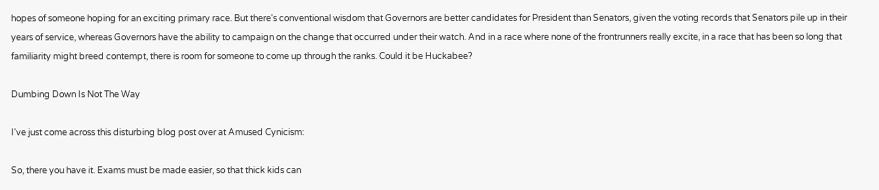hopes of someone hoping for an exciting primary race. But there's conventional wisdom that Governors are better candidates for President than Senators, given the voting records that Senators pile up in their years of service, whereas Governors have the ability to campaign on the change that occurred under their watch. And in a race where none of the frontrunners really excite, in a race that has been so long that familiarity might breed contempt, there is room for someone to come up through the ranks. Could it be Huckabee?

Dumbing Down Is Not The Way

I've just come across this disturbing blog post over at Amused Cynicism:

So, there you have it. Exams must be made easier, so that thick kids can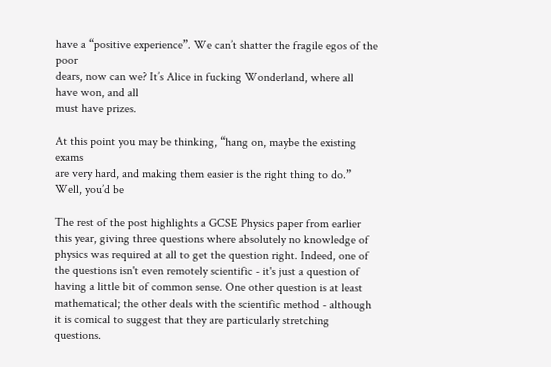have a “positive experience”. We can’t shatter the fragile egos of the poor
dears, now can we? It’s Alice in fucking Wonderland, where all have won, and all
must have prizes.

At this point you may be thinking, “hang on, maybe the existing exams
are very hard, and making them easier is the right thing to do.” Well, you’d be

The rest of the post highlights a GCSE Physics paper from earlier this year, giving three questions where absolutely no knowledge of physics was required at all to get the question right. Indeed, one of the questions isn't even remotely scientific - it's just a question of having a little bit of common sense. One other question is at least mathematical; the other deals with the scientific method - although it is comical to suggest that they are particularly stretching questions.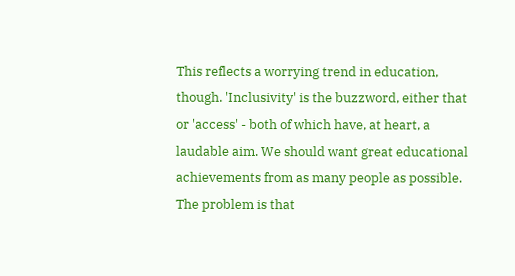This reflects a worrying trend in education, though. 'Inclusivity' is the buzzword, either that or 'access' - both of which have, at heart, a laudable aim. We should want great educational achievements from as many people as possible. The problem is that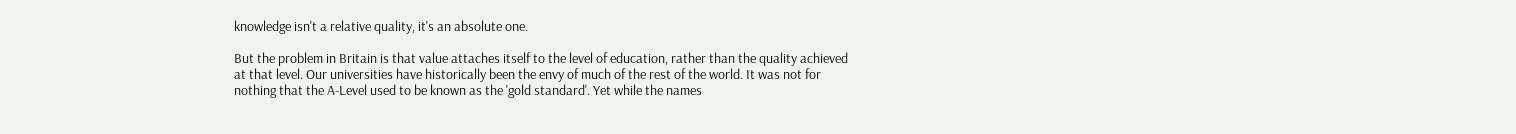knowledge isn't a relative quality, it's an absolute one.

But the problem in Britain is that value attaches itself to the level of education, rather than the quality achieved at that level. Our universities have historically been the envy of much of the rest of the world. It was not for nothing that the A-Level used to be known as the 'gold standard'. Yet while the names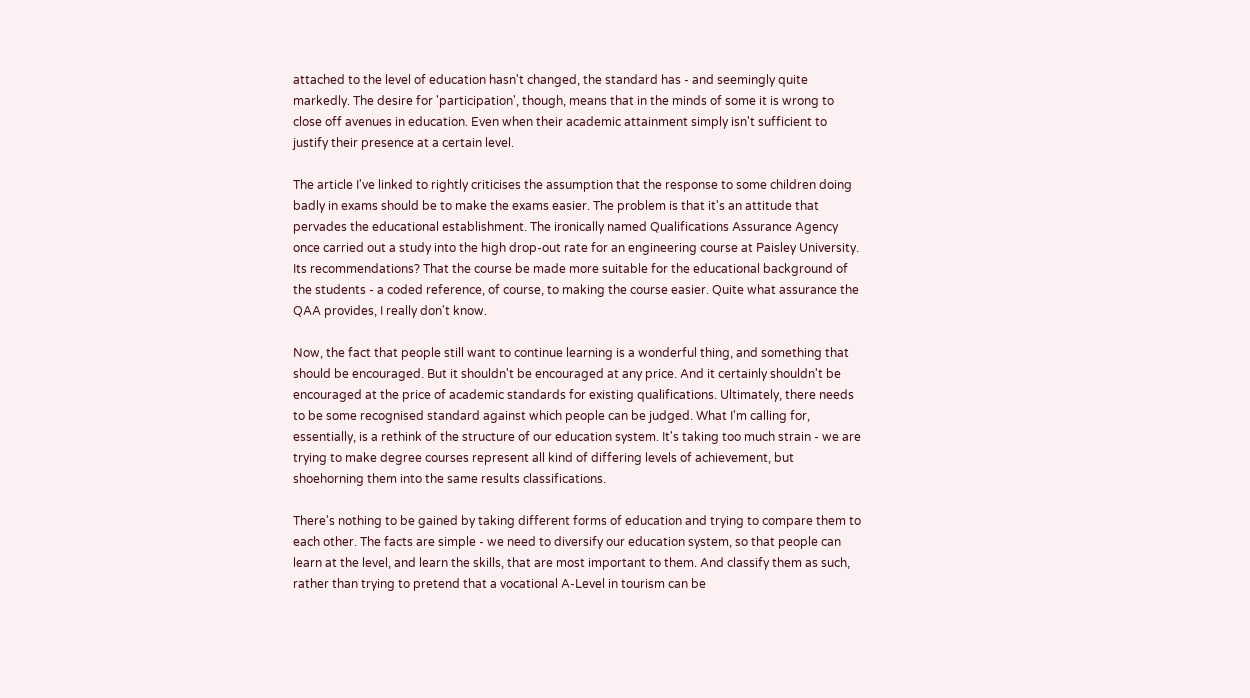attached to the level of education hasn't changed, the standard has - and seemingly quite markedly. The desire for 'participation', though, means that in the minds of some it is wrong to close off avenues in education. Even when their academic attainment simply isn't sufficient to justify their presence at a certain level.

The article I've linked to rightly criticises the assumption that the response to some children doing badly in exams should be to make the exams easier. The problem is that it's an attitude that pervades the educational establishment. The ironically named Qualifications Assurance Agency once carried out a study into the high drop-out rate for an engineering course at Paisley University. Its recommendations? That the course be made more suitable for the educational background of the students - a coded reference, of course, to making the course easier. Quite what assurance the QAA provides, I really don't know.

Now, the fact that people still want to continue learning is a wonderful thing, and something that should be encouraged. But it shouldn't be encouraged at any price. And it certainly shouldn't be encouraged at the price of academic standards for existing qualifications. Ultimately, there needs to be some recognised standard against which people can be judged. What I'm calling for, essentially, is a rethink of the structure of our education system. It's taking too much strain - we are trying to make degree courses represent all kind of differing levels of achievement, but shoehorning them into the same results classifications.

There's nothing to be gained by taking different forms of education and trying to compare them to each other. The facts are simple - we need to diversify our education system, so that people can learn at the level, and learn the skills, that are most important to them. And classify them as such, rather than trying to pretend that a vocational A-Level in tourism can be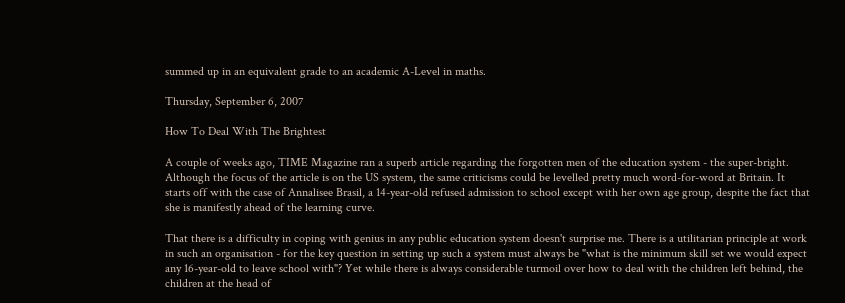summed up in an equivalent grade to an academic A-Level in maths.

Thursday, September 6, 2007

How To Deal With The Brightest

A couple of weeks ago, TIME Magazine ran a superb article regarding the forgotten men of the education system - the super-bright. Although the focus of the article is on the US system, the same criticisms could be levelled pretty much word-for-word at Britain. It starts off with the case of Annalisee Brasil, a 14-year-old refused admission to school except with her own age group, despite the fact that she is manifestly ahead of the learning curve.

That there is a difficulty in coping with genius in any public education system doesn't surprise me. There is a utilitarian principle at work in such an organisation - for the key question in setting up such a system must always be "what is the minimum skill set we would expect any 16-year-old to leave school with"? Yet while there is always considerable turmoil over how to deal with the children left behind, the children at the head of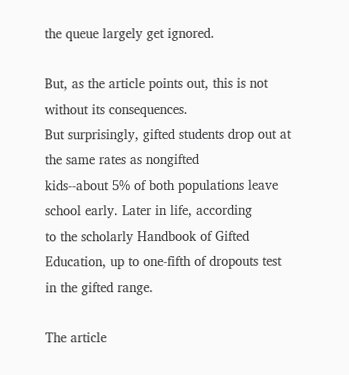the queue largely get ignored.

But, as the article points out, this is not without its consequences.
But surprisingly, gifted students drop out at the same rates as nongifted
kids--about 5% of both populations leave school early. Later in life, according
to the scholarly Handbook of Gifted Education, up to one-fifth of dropouts test
in the gifted range.

The article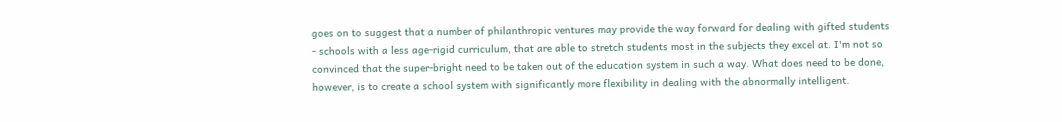goes on to suggest that a number of philanthropic ventures may provide the way forward for dealing with gifted students - schools with a less age-rigid curriculum, that are able to stretch students most in the subjects they excel at. I'm not so convinced that the super-bright need to be taken out of the education system in such a way. What does need to be done, however, is to create a school system with significantly more flexibility in dealing with the abnormally intelligent.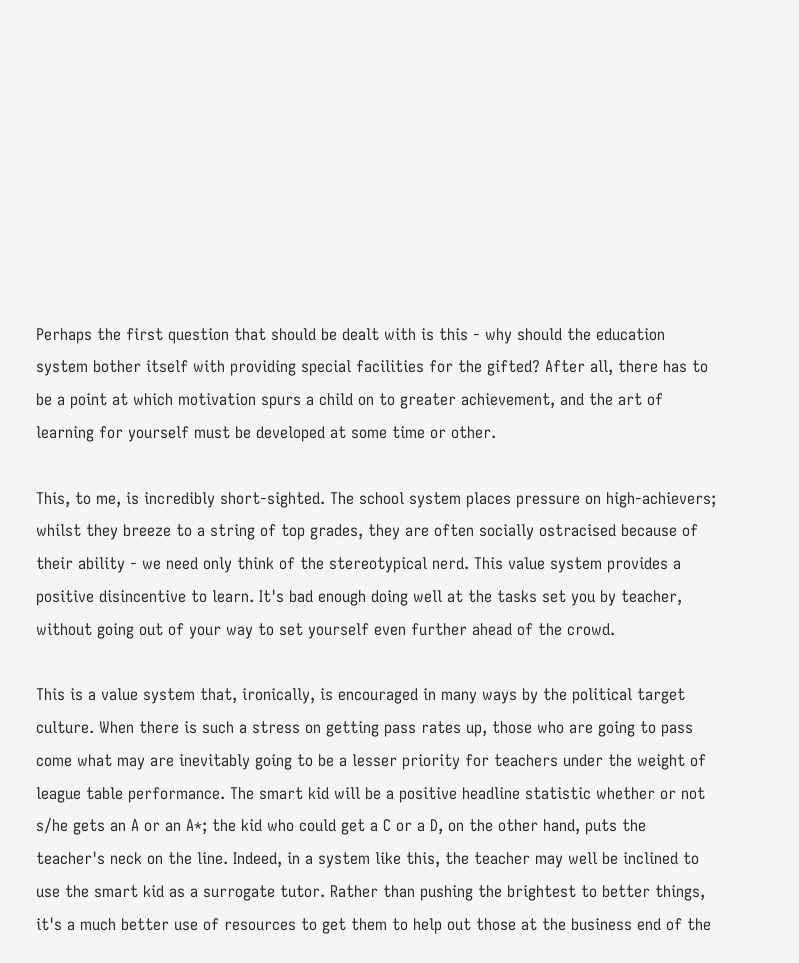Perhaps the first question that should be dealt with is this - why should the education system bother itself with providing special facilities for the gifted? After all, there has to be a point at which motivation spurs a child on to greater achievement, and the art of learning for yourself must be developed at some time or other.

This, to me, is incredibly short-sighted. The school system places pressure on high-achievers; whilst they breeze to a string of top grades, they are often socially ostracised because of their ability - we need only think of the stereotypical nerd. This value system provides a positive disincentive to learn. It's bad enough doing well at the tasks set you by teacher, without going out of your way to set yourself even further ahead of the crowd.

This is a value system that, ironically, is encouraged in many ways by the political target culture. When there is such a stress on getting pass rates up, those who are going to pass come what may are inevitably going to be a lesser priority for teachers under the weight of league table performance. The smart kid will be a positive headline statistic whether or not s/he gets an A or an A*; the kid who could get a C or a D, on the other hand, puts the teacher's neck on the line. Indeed, in a system like this, the teacher may well be inclined to use the smart kid as a surrogate tutor. Rather than pushing the brightest to better things, it's a much better use of resources to get them to help out those at the business end of the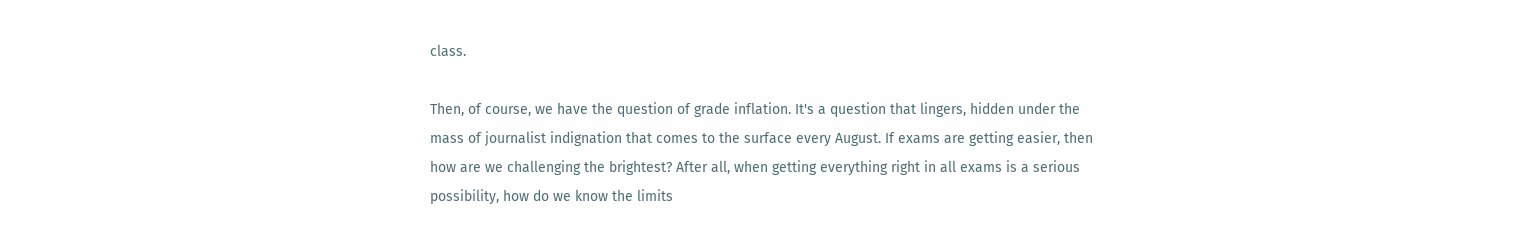class.

Then, of course, we have the question of grade inflation. It's a question that lingers, hidden under the mass of journalist indignation that comes to the surface every August. If exams are getting easier, then how are we challenging the brightest? After all, when getting everything right in all exams is a serious possibility, how do we know the limits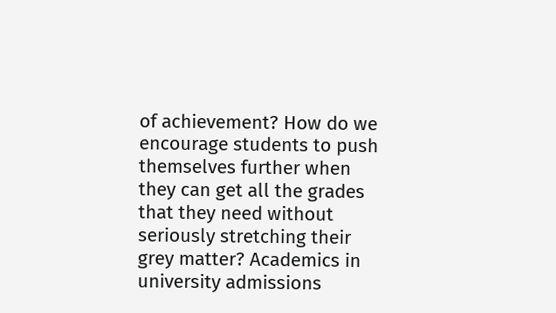of achievement? How do we encourage students to push themselves further when they can get all the grades that they need without seriously stretching their grey matter? Academics in university admissions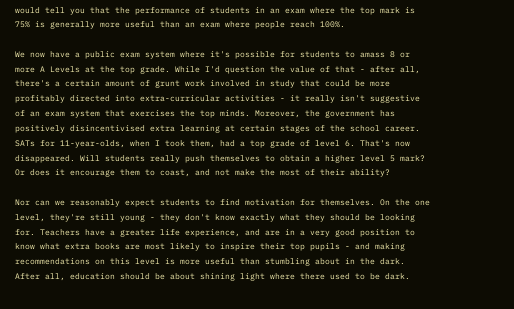would tell you that the performance of students in an exam where the top mark is 75% is generally more useful than an exam where people reach 100%.

We now have a public exam system where it's possible for students to amass 8 or more A Levels at the top grade. While I'd question the value of that - after all, there's a certain amount of grunt work involved in study that could be more profitably directed into extra-curricular activities - it really isn't suggestive of an exam system that exercises the top minds. Moreover, the government has positively disincentivised extra learning at certain stages of the school career. SATs for 11-year-olds, when I took them, had a top grade of level 6. That's now disappeared. Will students really push themselves to obtain a higher level 5 mark? Or does it encourage them to coast, and not make the most of their ability?

Nor can we reasonably expect students to find motivation for themselves. On the one level, they're still young - they don't know exactly what they should be looking for. Teachers have a greater life experience, and are in a very good position to know what extra books are most likely to inspire their top pupils - and making recommendations on this level is more useful than stumbling about in the dark. After all, education should be about shining light where there used to be dark.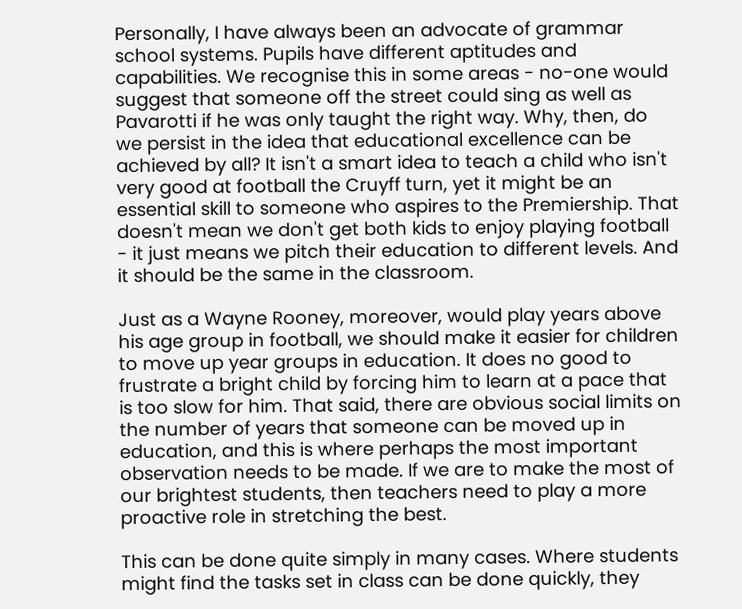Personally, I have always been an advocate of grammar school systems. Pupils have different aptitudes and capabilities. We recognise this in some areas - no-one would suggest that someone off the street could sing as well as Pavarotti if he was only taught the right way. Why, then, do we persist in the idea that educational excellence can be achieved by all? It isn't a smart idea to teach a child who isn't very good at football the Cruyff turn, yet it might be an essential skill to someone who aspires to the Premiership. That doesn't mean we don't get both kids to enjoy playing football - it just means we pitch their education to different levels. And it should be the same in the classroom.

Just as a Wayne Rooney, moreover, would play years above his age group in football, we should make it easier for children to move up year groups in education. It does no good to frustrate a bright child by forcing him to learn at a pace that is too slow for him. That said, there are obvious social limits on the number of years that someone can be moved up in education, and this is where perhaps the most important observation needs to be made. If we are to make the most of our brightest students, then teachers need to play a more proactive role in stretching the best.

This can be done quite simply in many cases. Where students might find the tasks set in class can be done quickly, they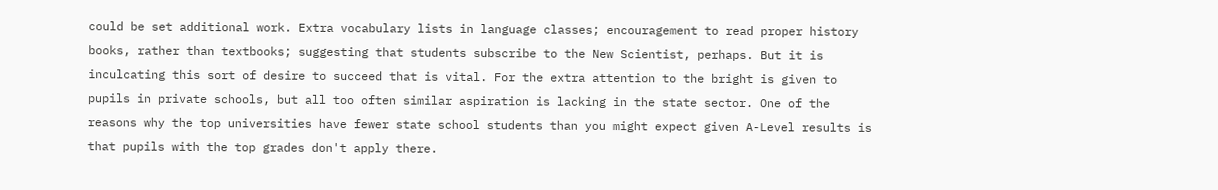could be set additional work. Extra vocabulary lists in language classes; encouragement to read proper history books, rather than textbooks; suggesting that students subscribe to the New Scientist, perhaps. But it is inculcating this sort of desire to succeed that is vital. For the extra attention to the bright is given to pupils in private schools, but all too often similar aspiration is lacking in the state sector. One of the reasons why the top universities have fewer state school students than you might expect given A-Level results is that pupils with the top grades don't apply there.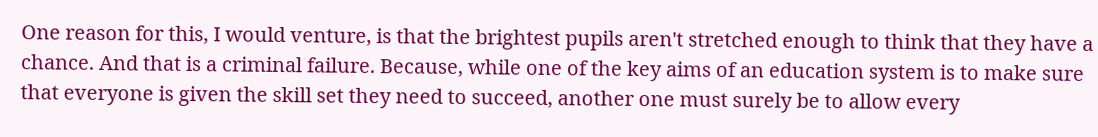One reason for this, I would venture, is that the brightest pupils aren't stretched enough to think that they have a chance. And that is a criminal failure. Because, while one of the key aims of an education system is to make sure that everyone is given the skill set they need to succeed, another one must surely be to allow every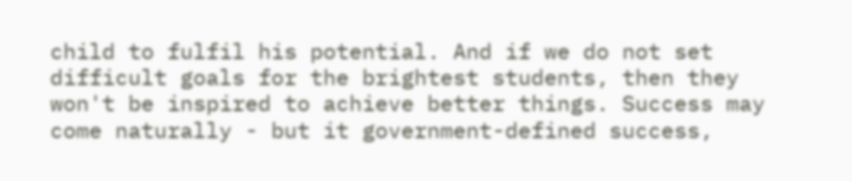child to fulfil his potential. And if we do not set difficult goals for the brightest students, then they won't be inspired to achieve better things. Success may come naturally - but it government-defined success,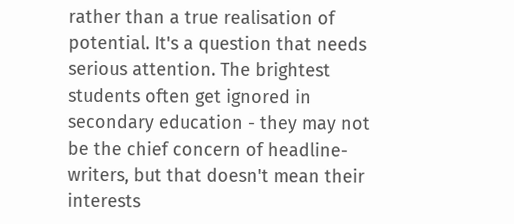rather than a true realisation of potential. It's a question that needs serious attention. The brightest students often get ignored in secondary education - they may not be the chief concern of headline-writers, but that doesn't mean their interests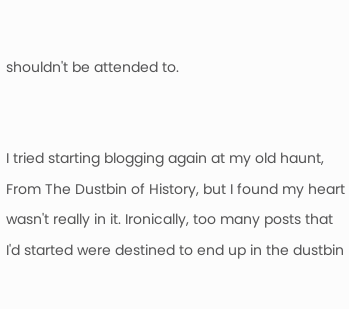shouldn't be attended to.


I tried starting blogging again at my old haunt, From The Dustbin of History, but I found my heart wasn't really in it. Ironically, too many posts that I'd started were destined to end up in the dustbin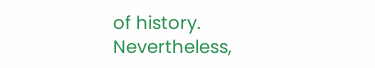of history. Nevertheless,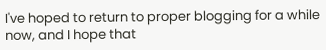I've hoped to return to proper blogging for a while now, and I hope that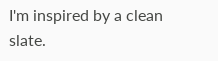I'm inspired by a clean slate.